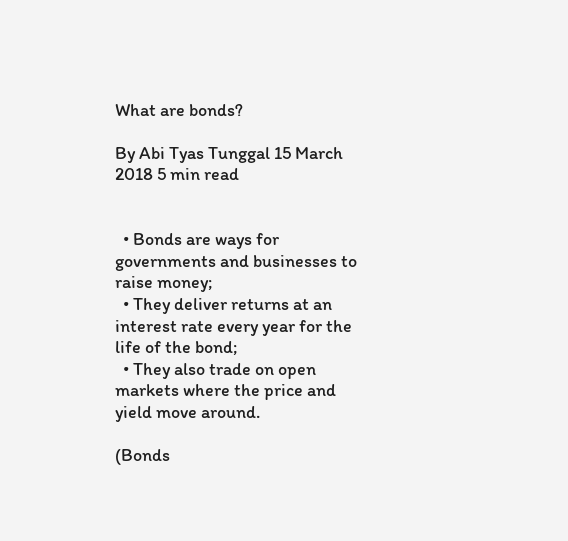What are bonds?

By Abi Tyas Tunggal 15 March 2018 5 min read


  • Bonds are ways for governments and businesses to raise money;
  • They deliver returns at an interest rate every year for the life of the bond;
  • They also trade on open markets where the price and yield move around.

(Bonds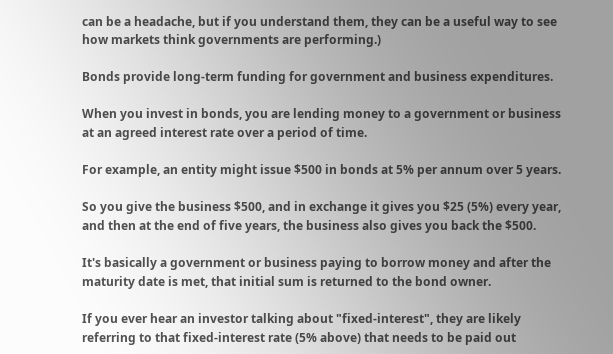can be a headache, but if you understand them, they can be a useful way to see how markets think governments are performing.)

Bonds provide long-term funding for government and business expenditures.

When you invest in bonds, you are lending money to a government or business at an agreed interest rate over a period of time.

For example, an entity might issue $500 in bonds at 5% per annum over 5 years.

So you give the business $500, and in exchange it gives you $25 (5%) every year, and then at the end of five years, the business also gives you back the $500.

It's basically a government or business paying to borrow money and after the maturity date is met, that initial sum is returned to the bond owner.

If you ever hear an investor talking about "fixed-interest", they are likely referring to that fixed-interest rate (5% above) that needs to be paid out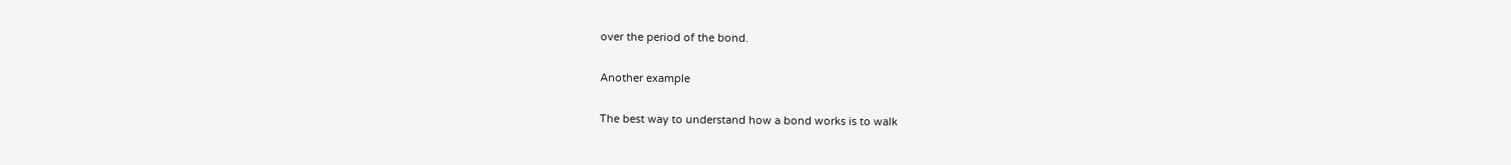over the period of the bond.

Another example

The best way to understand how a bond works is to walk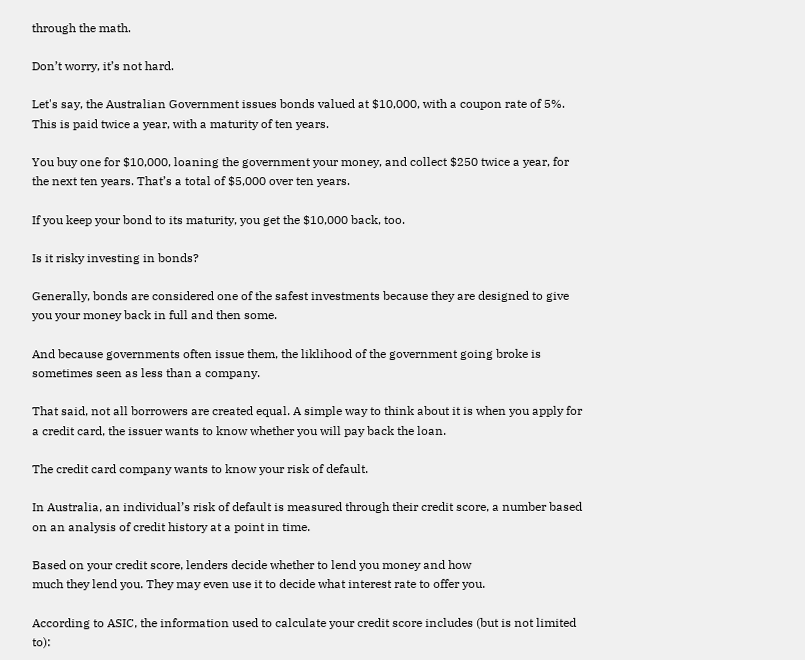through the math.

Don’t worry, it’s not hard.

Let's say, the Australian Government issues bonds valued at $10,000, with a coupon rate of 5%. This is paid twice a year, with a maturity of ten years.

You buy one for $10,000, loaning the government your money, and collect $250 twice a year, for the next ten years. That’s a total of $5,000 over ten years.

If you keep your bond to its maturity, you get the $10,000 back, too.

Is it risky investing in bonds?

Generally, bonds are considered one of the safest investments because they are designed to give you your money back in full and then some.

And because governments often issue them, the liklihood of the government going broke is sometimes seen as less than a company.

That said, not all borrowers are created equal. A simple way to think about it is when you apply for a credit card, the issuer wants to know whether you will pay back the loan.

The credit card company wants to know your risk of default.

In Australia, an individual’s risk of default is measured through their credit score, a number based on an analysis of credit history at a point in time.

Based on your credit score, lenders decide whether to lend you money and how
much they lend you. They may even use it to decide what interest rate to offer you.

According to ASIC, the information used to calculate your credit score includes (but is not limited to):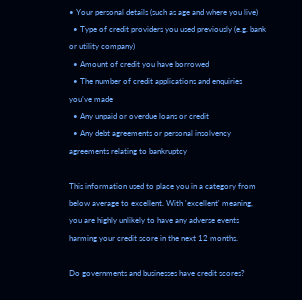• Your personal details (such as age and where you live)
  • Type of credit providers you used previously (e.g. bank or utility company)
  • Amount of credit you have borrowed
  • The number of credit applications and enquiries you’ve made
  • Any unpaid or overdue loans or credit
  • Any debt agreements or personal insolvency agreements relating to bankruptcy

This information used to place you in a category from below average to excellent. With 'excellent' meaning, you are highly unlikely to have any adverse events harming your credit score in the next 12 months.

Do governments and businesses have credit scores?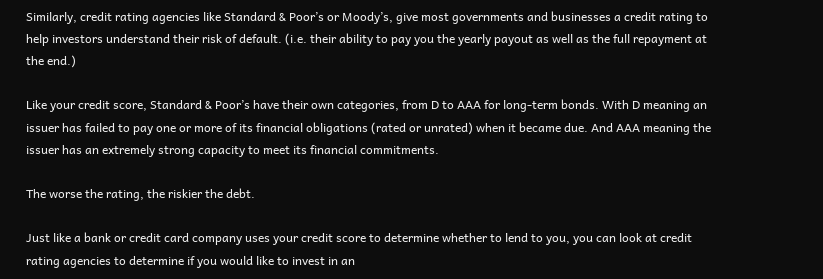Similarly, credit rating agencies like Standard & Poor’s or Moody’s, give most governments and businesses a credit rating to help investors understand their risk of default. (i.e. their ability to pay you the yearly payout as well as the full repayment at the end.)

Like your credit score, Standard & Poor’s have their own categories, from D to AAA for long-term bonds. With D meaning an issuer has failed to pay one or more of its financial obligations (rated or unrated) when it became due. And AAA meaning the issuer has an extremely strong capacity to meet its financial commitments.

The worse the rating, the riskier the debt.

Just like a bank or credit card company uses your credit score to determine whether to lend to you, you can look at credit rating agencies to determine if you would like to invest in an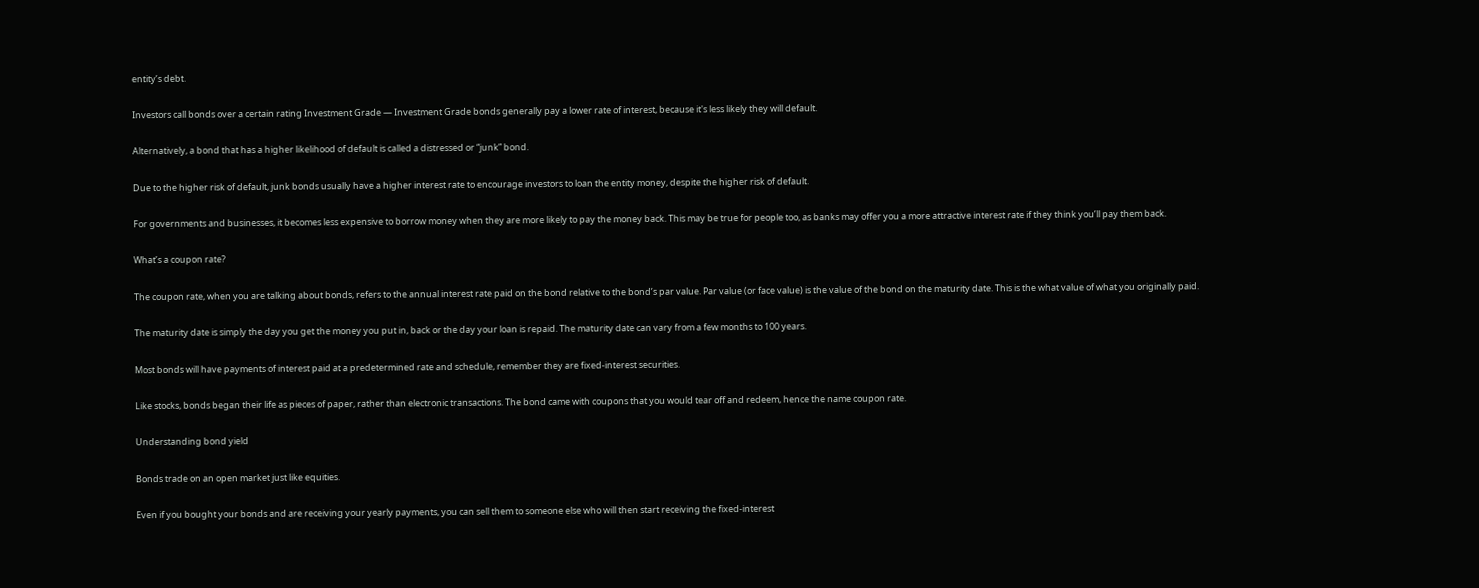entity’s debt.

Investors call bonds over a certain rating Investment Grade — Investment Grade bonds generally pay a lower rate of interest, because it's less likely they will default.

Alternatively, a bond that has a higher likelihood of default is called a distressed or “junk” bond.

Due to the higher risk of default, junk bonds usually have a higher interest rate to encourage investors to loan the entity money, despite the higher risk of default.

For governments and businesses, it becomes less expensive to borrow money when they are more likely to pay the money back. This may be true for people too, as banks may offer you a more attractive interest rate if they think you’ll pay them back.

What’s a coupon rate?

The coupon rate, when you are talking about bonds, refers to the annual interest rate paid on the bond relative to the bond’s par value. Par value (or face value) is the value of the bond on the maturity date. This is the what value of what you originally paid.

The maturity date is simply the day you get the money you put in, back or the day your loan is repaid. The maturity date can vary from a few months to 100 years.

Most bonds will have payments of interest paid at a predetermined rate and schedule, remember they are fixed-interest securities.

Like stocks, bonds began their life as pieces of paper, rather than electronic transactions. The bond came with coupons that you would tear off and redeem, hence the name coupon rate.

Understanding bond yield

Bonds trade on an open market just like equities.

Even if you bought your bonds and are receiving your yearly payments, you can sell them to someone else who will then start receiving the fixed-interest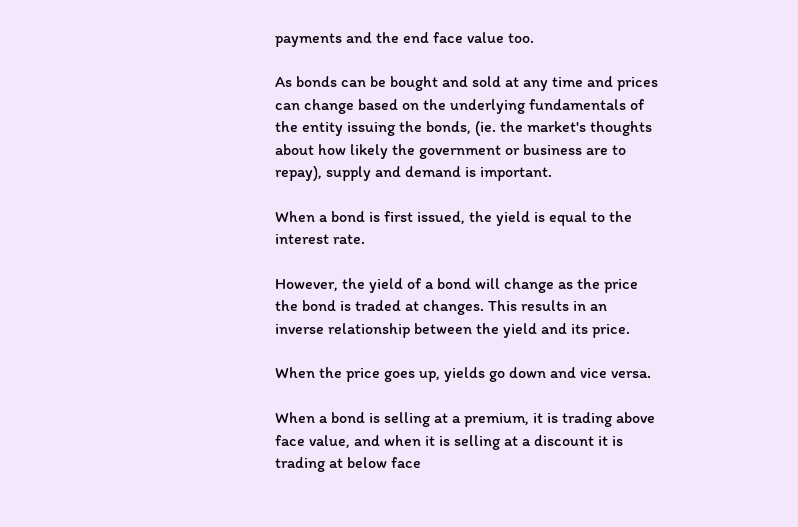payments and the end face value too.

As bonds can be bought and sold at any time and prices can change based on the underlying fundamentals of the entity issuing the bonds, (ie. the market's thoughts about how likely the government or business are to repay), supply and demand is important.

When a bond is first issued, the yield is equal to the interest rate.

However, the yield of a bond will change as the price the bond is traded at changes. This results in an inverse relationship between the yield and its price.

When the price goes up, yields go down and vice versa.

When a bond is selling at a premium, it is trading above face value, and when it is selling at a discount it is trading at below face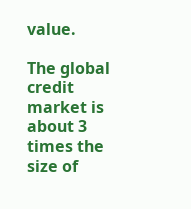value.

The global credit market is about 3 times the size of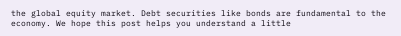the global equity market. Debt securities like bonds are fundamental to the economy. We hope this post helps you understand a little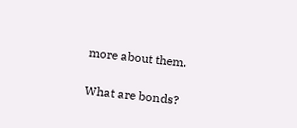more about them.

What are bonds?